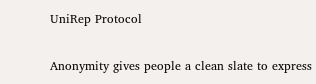UniRep Protocol

Anonymity gives people a clean slate to express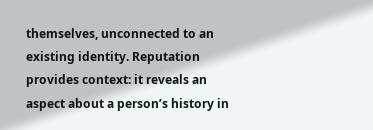themselves, unconnected to an existing identity. Reputation provides context: it reveals an aspect about a person’s history in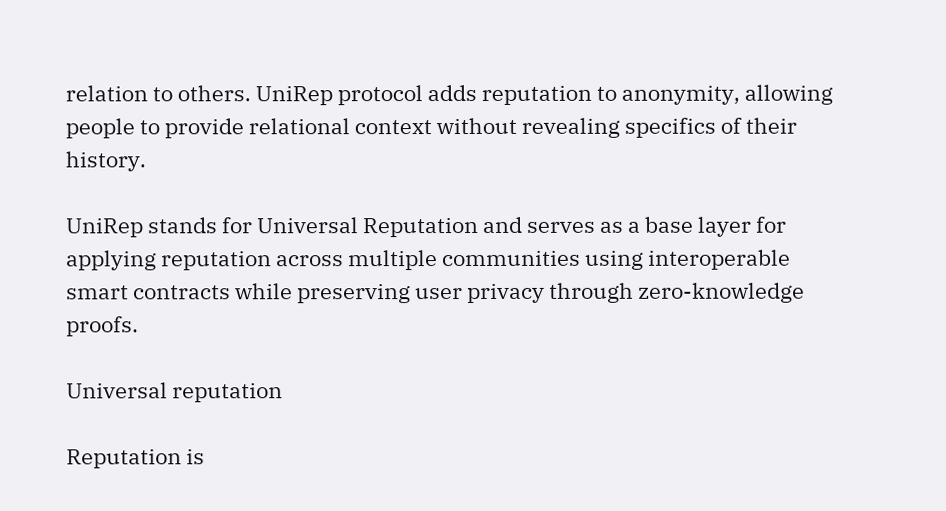relation to others. UniRep protocol adds reputation to anonymity, allowing people to provide relational context without revealing specifics of their history.

UniRep stands for Universal Reputation and serves as a base layer for applying reputation across multiple communities using interoperable smart contracts while preserving user privacy through zero-knowledge proofs.

Universal reputation

Reputation is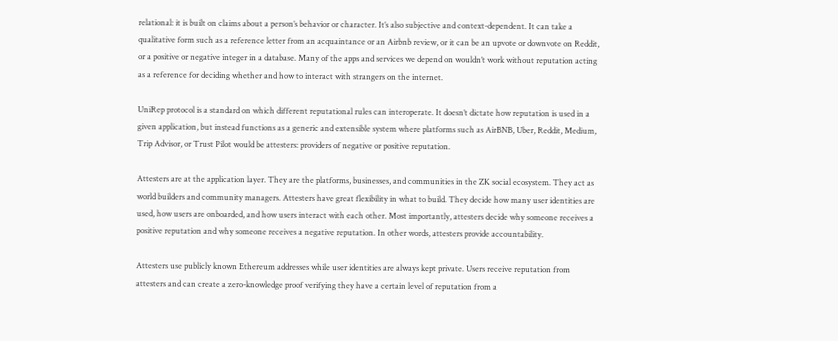relational: it is built on claims about a person’s behavior or character. It’s also subjective and context-dependent. It can take a qualitative form such as a reference letter from an acquaintance or an Airbnb review, or it can be an upvote or downvote on Reddit, or a positive or negative integer in a database. Many of the apps and services we depend on wouldn’t work without reputation acting as a reference for deciding whether and how to interact with strangers on the internet.

UniRep protocol is a standard on which different reputational rules can interoperate. It doesn’t dictate how reputation is used in a given application, but instead functions as a generic and extensible system where platforms such as AirBNB, Uber, Reddit, Medium, Trip Advisor, or Trust Pilot would be attesters: providers of negative or positive reputation.

Attesters are at the application layer. They are the platforms, businesses, and communities in the ZK social ecosystem. They act as world builders and community managers. Attesters have great flexibility in what to build. They decide how many user identities are used, how users are onboarded, and how users interact with each other. Most importantly, attesters decide why someone receives a positive reputation and why someone receives a negative reputation. In other words, attesters provide accountability.

Attesters use publicly known Ethereum addresses while user identities are always kept private. Users receive reputation from attesters and can create a zero-knowledge proof verifying they have a certain level of reputation from a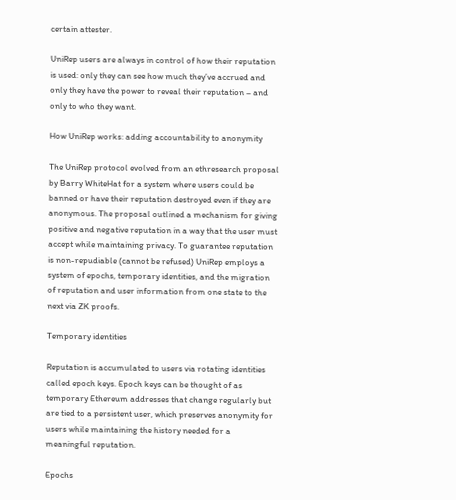certain attester.

UniRep users are always in control of how their reputation is used: only they can see how much they’ve accrued and only they have the power to reveal their reputation – and only to who they want.

How UniRep works: adding accountability to anonymity

The UniRep protocol evolved from an ethresearch proposal by Barry WhiteHat for a system where users could be banned or have their reputation destroyed even if they are anonymous. The proposal outlined a mechanism for giving positive and negative reputation in a way that the user must accept while maintaining privacy. To guarantee reputation is non-repudiable (cannot be refused) UniRep employs a system of epochs, temporary identities, and the migration of reputation and user information from one state to the next via ZK proofs.

Temporary identities

Reputation is accumulated to users via rotating identities called epoch keys. Epoch keys can be thought of as temporary Ethereum addresses that change regularly but are tied to a persistent user, which preserves anonymity for users while maintaining the history needed for a meaningful reputation.

Epochs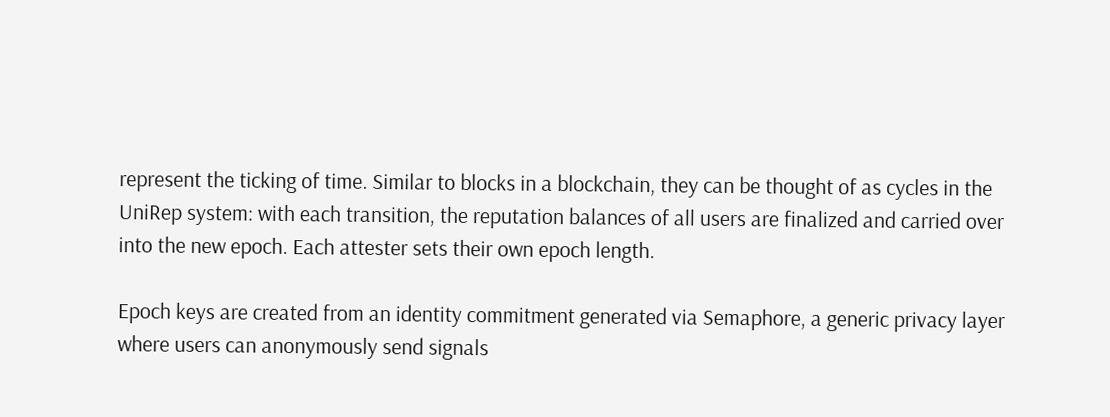represent the ticking of time. Similar to blocks in a blockchain, they can be thought of as cycles in the UniRep system: with each transition, the reputation balances of all users are finalized and carried over into the new epoch. Each attester sets their own epoch length.

Epoch keys are created from an identity commitment generated via Semaphore, a generic privacy layer where users can anonymously send signals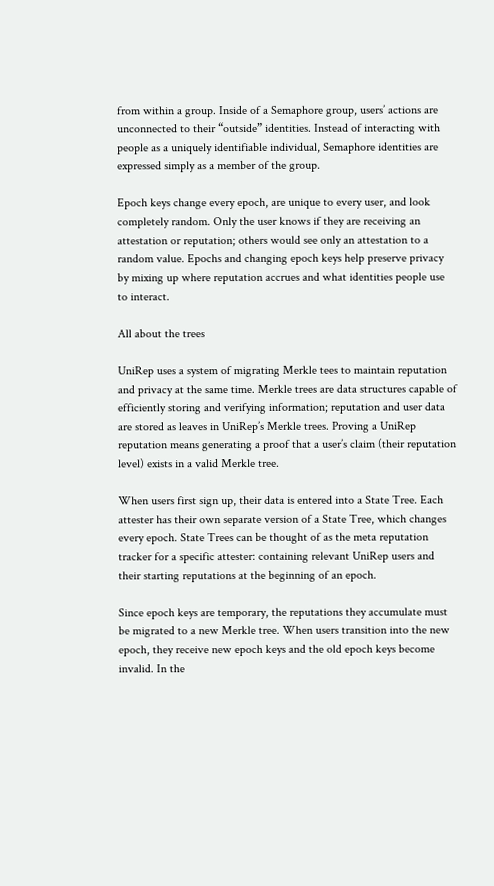from within a group. Inside of a Semaphore group, users’ actions are unconnected to their “outside” identities. Instead of interacting with people as a uniquely identifiable individual, Semaphore identities are expressed simply as a member of the group.

Epoch keys change every epoch, are unique to every user, and look completely random. Only the user knows if they are receiving an attestation or reputation; others would see only an attestation to a random value. Epochs and changing epoch keys help preserve privacy by mixing up where reputation accrues and what identities people use to interact.

All about the trees

UniRep uses a system of migrating Merkle tees to maintain reputation and privacy at the same time. Merkle trees are data structures capable of efficiently storing and verifying information; reputation and user data are stored as leaves in UniRep’s Merkle trees. Proving a UniRep reputation means generating a proof that a user’s claim (their reputation level) exists in a valid Merkle tree.

When users first sign up, their data is entered into a State Tree. Each attester has their own separate version of a State Tree, which changes every epoch. State Trees can be thought of as the meta reputation tracker for a specific attester: containing relevant UniRep users and their starting reputations at the beginning of an epoch.

Since epoch keys are temporary, the reputations they accumulate must be migrated to a new Merkle tree. When users transition into the new epoch, they receive new epoch keys and the old epoch keys become invalid. In the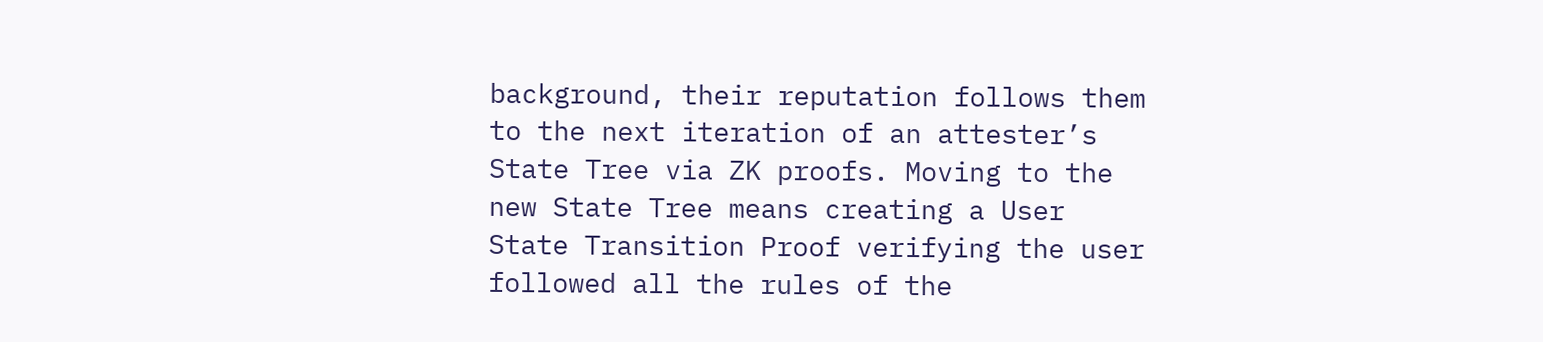background, their reputation follows them to the next iteration of an attester’s State Tree via ZK proofs. Moving to the new State Tree means creating a User State Transition Proof verifying the user followed all the rules of the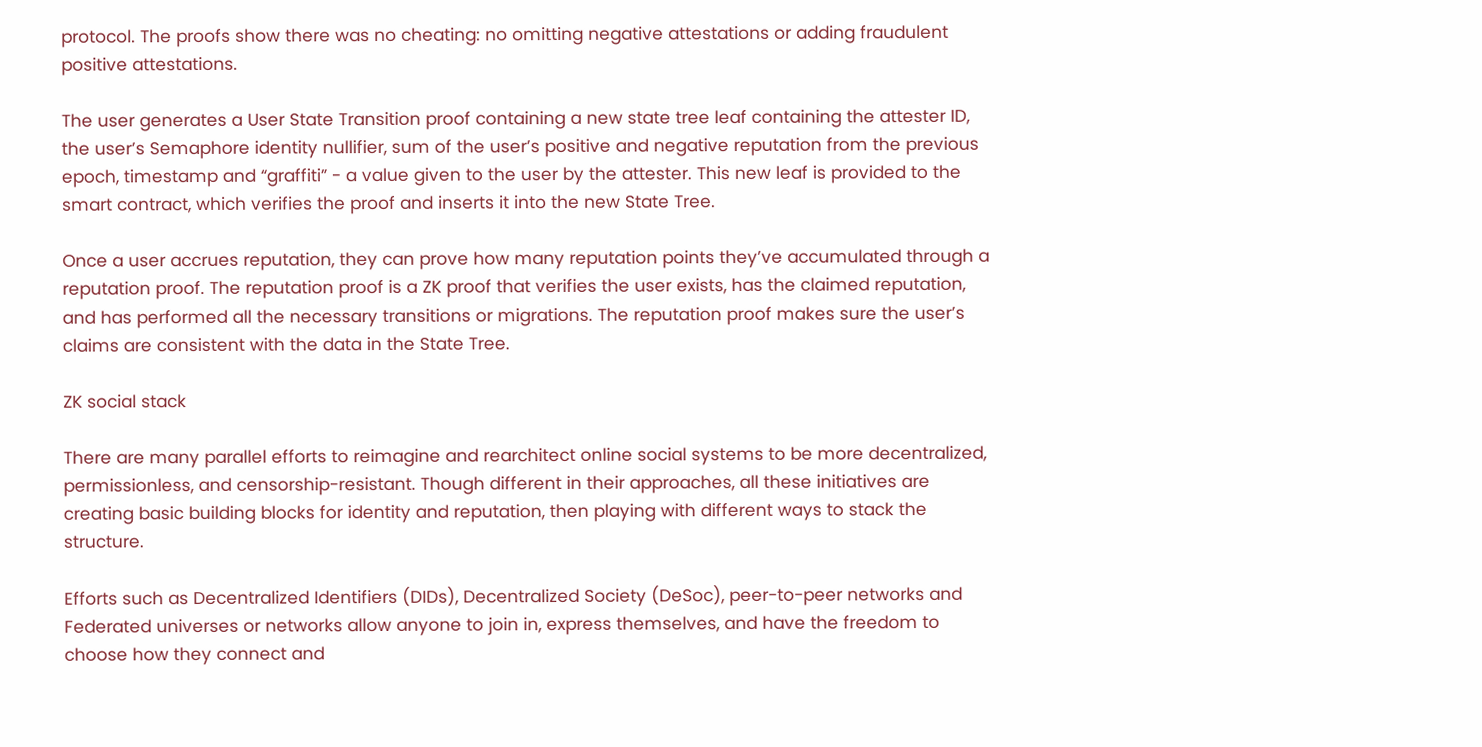protocol. The proofs show there was no cheating: no omitting negative attestations or adding fraudulent positive attestations.

The user generates a User State Transition proof containing a new state tree leaf containing the attester ID, the user’s Semaphore identity nullifier, sum of the user’s positive and negative reputation from the previous epoch, timestamp and “graffiti” - a value given to the user by the attester. This new leaf is provided to the smart contract, which verifies the proof and inserts it into the new State Tree.

Once a user accrues reputation, they can prove how many reputation points they’ve accumulated through a reputation proof. The reputation proof is a ZK proof that verifies the user exists, has the claimed reputation, and has performed all the necessary transitions or migrations. The reputation proof makes sure the user’s claims are consistent with the data in the State Tree.

ZK social stack

There are many parallel efforts to reimagine and rearchitect online social systems to be more decentralized, permissionless, and censorship-resistant. Though different in their approaches, all these initiatives are creating basic building blocks for identity and reputation, then playing with different ways to stack the structure.

Efforts such as Decentralized Identifiers (DIDs), Decentralized Society (DeSoc), peer-to-peer networks and Federated universes or networks allow anyone to join in, express themselves, and have the freedom to choose how they connect and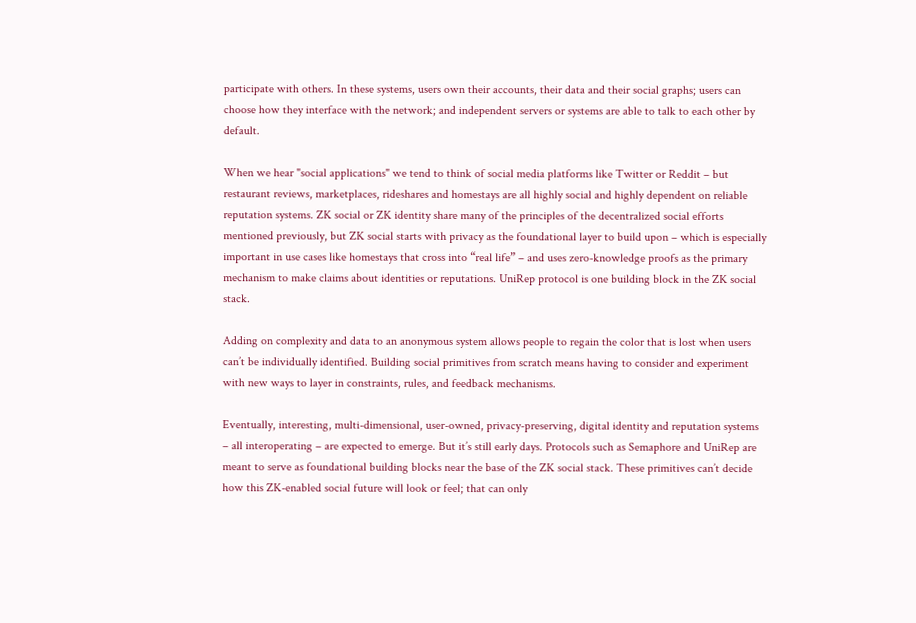participate with others. In these systems, users own their accounts, their data and their social graphs; users can choose how they interface with the network; and independent servers or systems are able to talk to each other by default.

When we hear "social applications" we tend to think of social media platforms like Twitter or Reddit – but restaurant reviews, marketplaces, rideshares and homestays are all highly social and highly dependent on reliable reputation systems. ZK social or ZK identity share many of the principles of the decentralized social efforts mentioned previously, but ZK social starts with privacy as the foundational layer to build upon – which is especially important in use cases like homestays that cross into “real life” – and uses zero-knowledge proofs as the primary mechanism to make claims about identities or reputations. UniRep protocol is one building block in the ZK social stack.

Adding on complexity and data to an anonymous system allows people to regain the color that is lost when users can’t be individually identified. Building social primitives from scratch means having to consider and experiment with new ways to layer in constraints, rules, and feedback mechanisms.

Eventually, interesting, multi-dimensional, user-owned, privacy-preserving, digital identity and reputation systems – all interoperating – are expected to emerge. But it’s still early days. Protocols such as Semaphore and UniRep are meant to serve as foundational building blocks near the base of the ZK social stack. These primitives can’t decide how this ZK-enabled social future will look or feel; that can only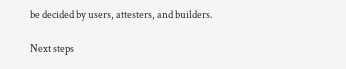be decided by users, attesters, and builders.

Next steps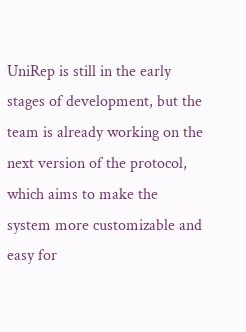UniRep is still in the early stages of development, but the team is already working on the next version of the protocol, which aims to make the system more customizable and easy for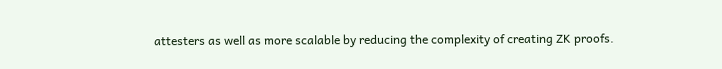attesters as well as more scalable by reducing the complexity of creating ZK proofs.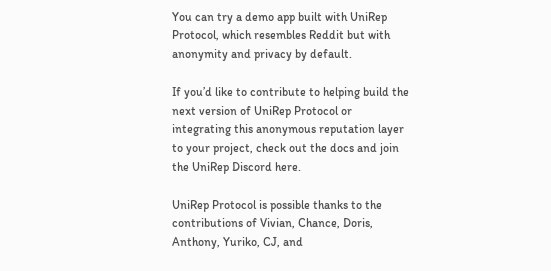You can try a demo app built with UniRep Protocol, which resembles Reddit but with anonymity and privacy by default.

If you’d like to contribute to helping build the next version of UniRep Protocol or integrating this anonymous reputation layer to your project, check out the docs and join the UniRep Discord here.

UniRep Protocol is possible thanks to the contributions of Vivian, Chance, Doris, Anthony, Yuriko, CJ, and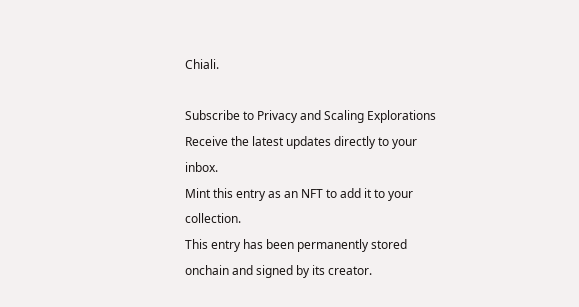Chiali.

Subscribe to Privacy and Scaling Explorations
Receive the latest updates directly to your inbox.
Mint this entry as an NFT to add it to your collection.
This entry has been permanently stored onchain and signed by its creator.